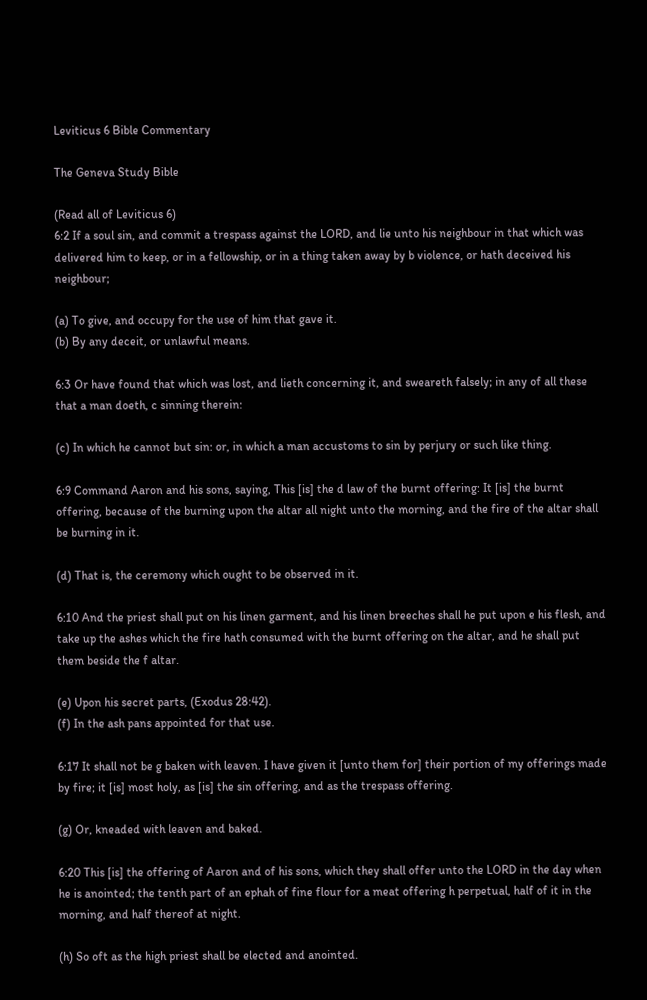Leviticus 6 Bible Commentary

The Geneva Study Bible

(Read all of Leviticus 6)
6:2 If a soul sin, and commit a trespass against the LORD, and lie unto his neighbour in that which was delivered him to keep, or in a fellowship, or in a thing taken away by b violence, or hath deceived his neighbour;

(a) To give, and occupy for the use of him that gave it.
(b) By any deceit, or unlawful means.

6:3 Or have found that which was lost, and lieth concerning it, and sweareth falsely; in any of all these that a man doeth, c sinning therein:

(c) In which he cannot but sin: or, in which a man accustoms to sin by perjury or such like thing.

6:9 Command Aaron and his sons, saying, This [is] the d law of the burnt offering: It [is] the burnt offering, because of the burning upon the altar all night unto the morning, and the fire of the altar shall be burning in it.

(d) That is, the ceremony which ought to be observed in it.

6:10 And the priest shall put on his linen garment, and his linen breeches shall he put upon e his flesh, and take up the ashes which the fire hath consumed with the burnt offering on the altar, and he shall put them beside the f altar.

(e) Upon his secret parts, (Exodus 28:42).
(f) In the ash pans appointed for that use.

6:17 It shall not be g baken with leaven. I have given it [unto them for] their portion of my offerings made by fire; it [is] most holy, as [is] the sin offering, and as the trespass offering.

(g) Or, kneaded with leaven and baked.

6:20 This [is] the offering of Aaron and of his sons, which they shall offer unto the LORD in the day when he is anointed; the tenth part of an ephah of fine flour for a meat offering h perpetual, half of it in the morning, and half thereof at night.

(h) So oft as the high priest shall be elected and anointed.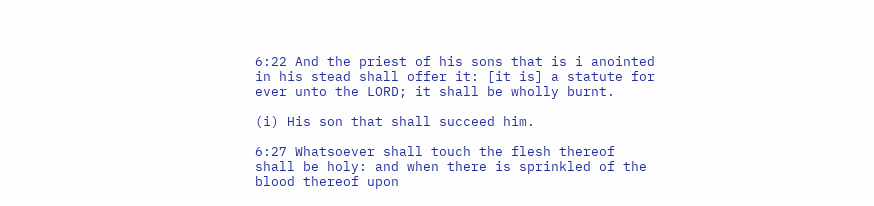6:22 And the priest of his sons that is i anointed in his stead shall offer it: [it is] a statute for ever unto the LORD; it shall be wholly burnt.

(i) His son that shall succeed him.

6:27 Whatsoever shall touch the flesh thereof shall be holy: and when there is sprinkled of the blood thereof upon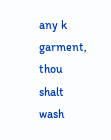any k garment, thou shalt wash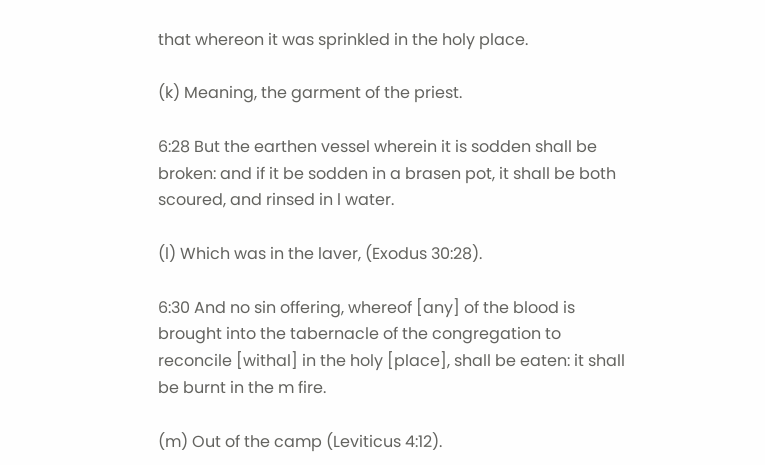that whereon it was sprinkled in the holy place.

(k) Meaning, the garment of the priest.

6:28 But the earthen vessel wherein it is sodden shall be broken: and if it be sodden in a brasen pot, it shall be both scoured, and rinsed in l water.

(l) Which was in the laver, (Exodus 30:28).

6:30 And no sin offering, whereof [any] of the blood is brought into the tabernacle of the congregation to reconcile [withal] in the holy [place], shall be eaten: it shall be burnt in the m fire.

(m) Out of the camp (Leviticus 4:12).